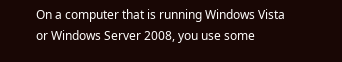On a computer that is running Windows Vista or Windows Server 2008, you use some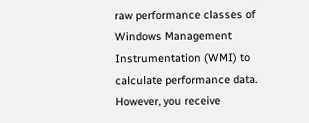raw performance classes of Windows Management Instrumentation (WMI) to calculate performance data. However, you receive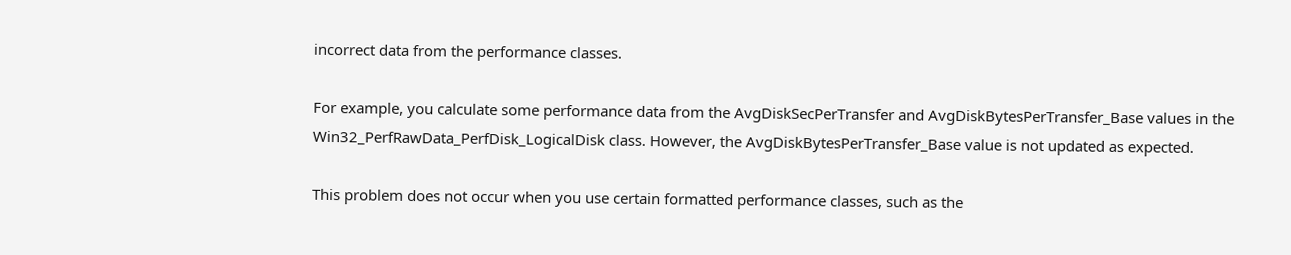incorrect data from the performance classes.

For example, you calculate some performance data from the AvgDiskSecPerTransfer and AvgDiskBytesPerTransfer_Base values in the Win32_PerfRawData_PerfDisk_LogicalDisk class. However, the AvgDiskBytesPerTransfer_Base value is not updated as expected.

This problem does not occur when you use certain formatted performance classes, such as the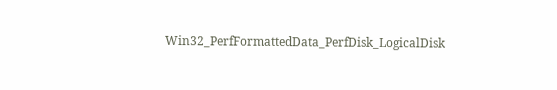Win32_PerfFormattedData_PerfDisk_LogicalDisk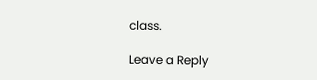class.

Leave a Reply